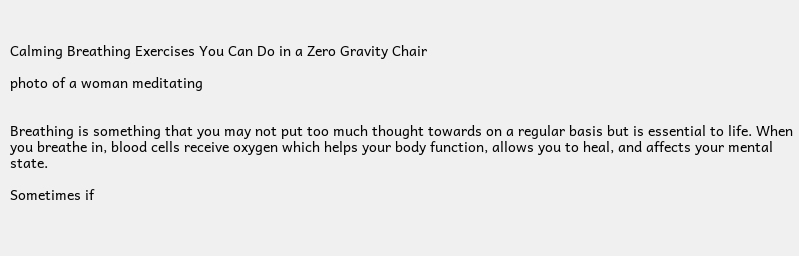Calming Breathing Exercises You Can Do in a Zero Gravity Chair

photo of a woman meditating


Breathing is something that you may not put too much thought towards on a regular basis but is essential to life. When you breathe in, blood cells receive oxygen which helps your body function, allows you to heal, and affects your mental state.

Sometimes if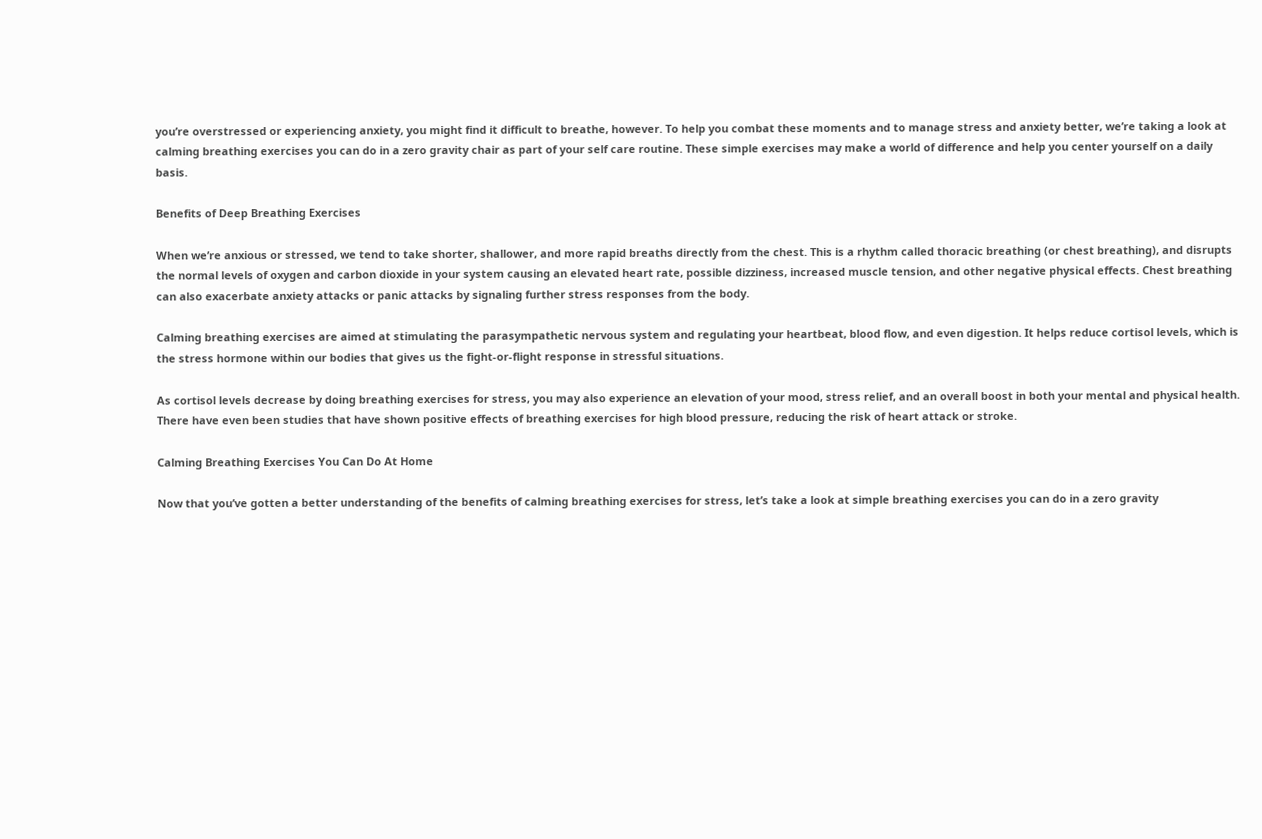you’re overstressed or experiencing anxiety, you might find it difficult to breathe, however. To help you combat these moments and to manage stress and anxiety better, we’re taking a look at calming breathing exercises you can do in a zero gravity chair as part of your self care routine. These simple exercises may make a world of difference and help you center yourself on a daily basis.

Benefits of Deep Breathing Exercises

When we’re anxious or stressed, we tend to take shorter, shallower, and more rapid breaths directly from the chest. This is a rhythm called thoracic breathing (or chest breathing), and disrupts the normal levels of oxygen and carbon dioxide in your system causing an elevated heart rate, possible dizziness, increased muscle tension, and other negative physical effects. Chest breathing can also exacerbate anxiety attacks or panic attacks by signaling further stress responses from the body.

Calming breathing exercises are aimed at stimulating the parasympathetic nervous system and regulating your heartbeat, blood flow, and even digestion. It helps reduce cortisol levels, which is the stress hormone within our bodies that gives us the fight-or-flight response in stressful situations.

As cortisol levels decrease by doing breathing exercises for stress, you may also experience an elevation of your mood, stress relief, and an overall boost in both your mental and physical health. There have even been studies that have shown positive effects of breathing exercises for high blood pressure, reducing the risk of heart attack or stroke.

Calming Breathing Exercises You Can Do At Home

Now that you’ve gotten a better understanding of the benefits of calming breathing exercises for stress, let’s take a look at simple breathing exercises you can do in a zero gravity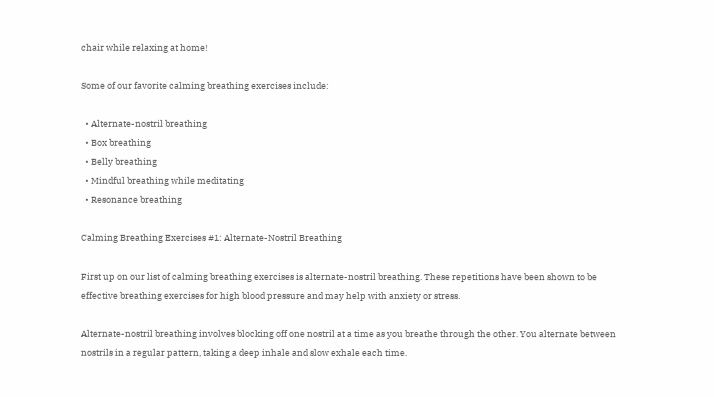chair while relaxing at home!

Some of our favorite calming breathing exercises include:

  • Alternate-nostril breathing
  • Box breathing
  • Belly breathing
  • Mindful breathing while meditating
  • Resonance breathing

Calming Breathing Exercises #1: Alternate-Nostril Breathing

First up on our list of calming breathing exercises is alternate-nostril breathing. These repetitions have been shown to be effective breathing exercises for high blood pressure and may help with anxiety or stress.

Alternate-nostril breathing involves blocking off one nostril at a time as you breathe through the other. You alternate between nostrils in a regular pattern, taking a deep inhale and slow exhale each time.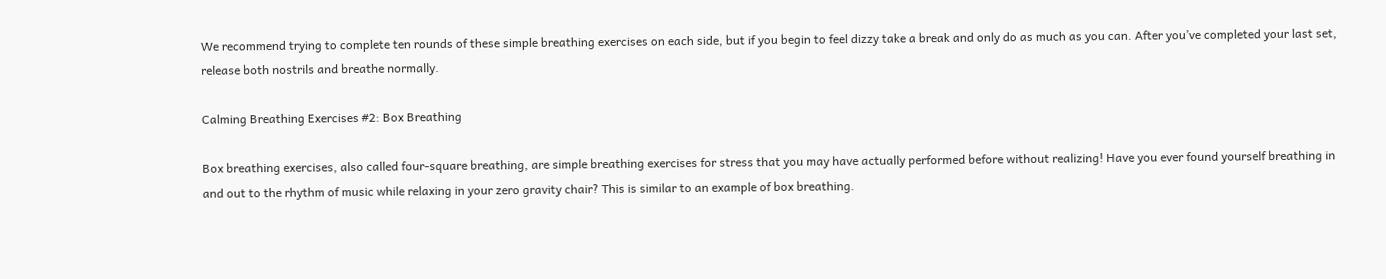We recommend trying to complete ten rounds of these simple breathing exercises on each side, but if you begin to feel dizzy take a break and only do as much as you can. After you’ve completed your last set, release both nostrils and breathe normally.

Calming Breathing Exercises #2: Box Breathing

Box breathing exercises, also called four-square breathing, are simple breathing exercises for stress that you may have actually performed before without realizing! Have you ever found yourself breathing in and out to the rhythm of music while relaxing in your zero gravity chair? This is similar to an example of box breathing.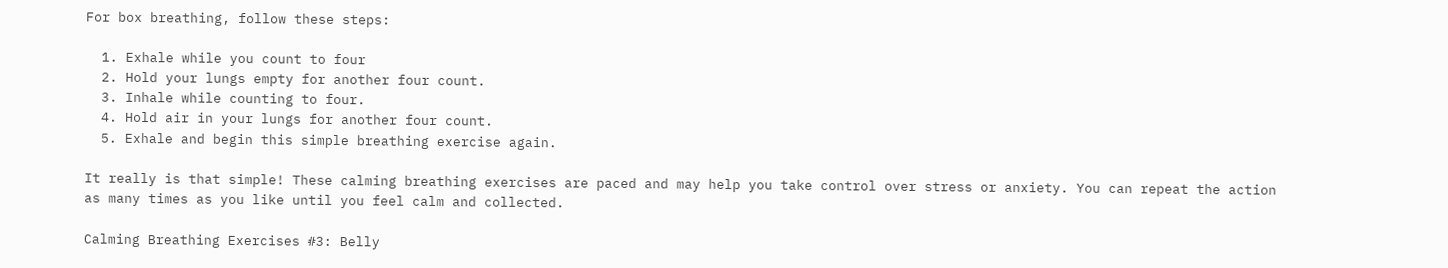For box breathing, follow these steps:

  1. Exhale while you count to four
  2. Hold your lungs empty for another four count.
  3. Inhale while counting to four.
  4. Hold air in your lungs for another four count.
  5. Exhale and begin this simple breathing exercise again.

It really is that simple! These calming breathing exercises are paced and may help you take control over stress or anxiety. You can repeat the action as many times as you like until you feel calm and collected.

Calming Breathing Exercises #3: Belly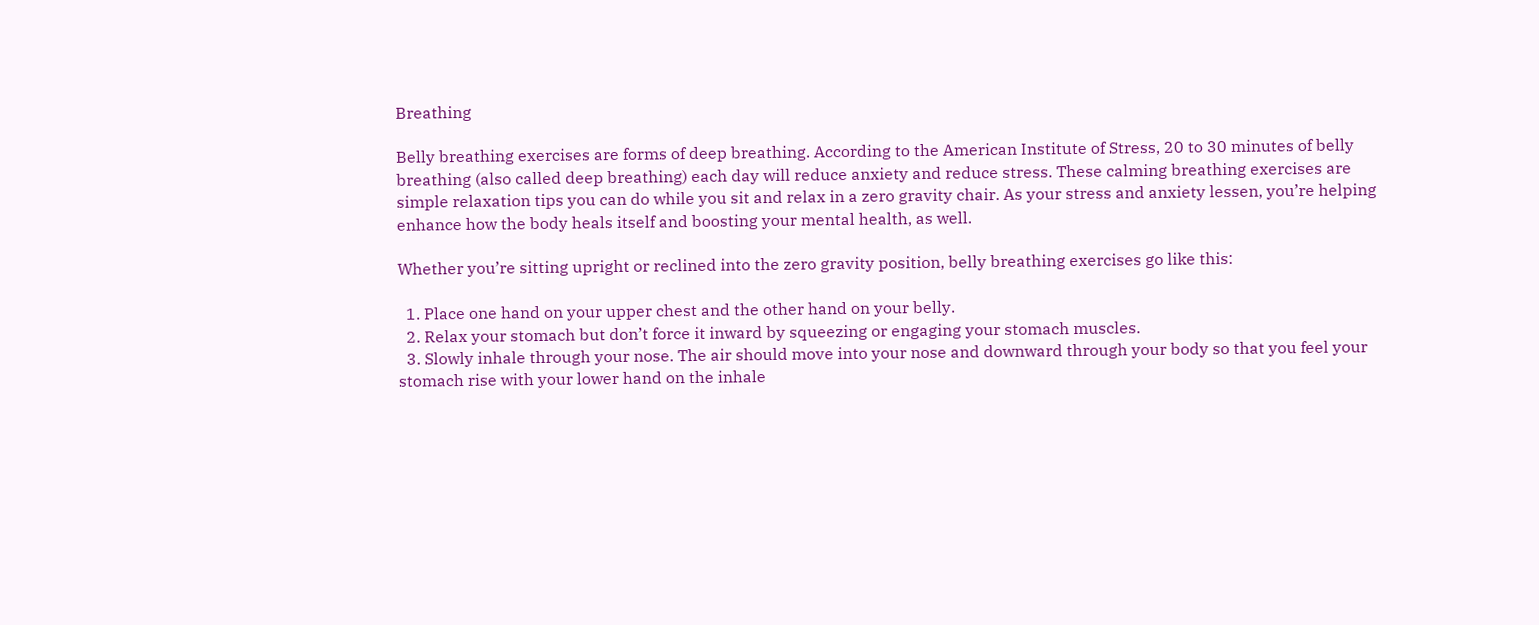Breathing

Belly breathing exercises are forms of deep breathing. According to the American Institute of Stress, 20 to 30 minutes of belly breathing (also called deep breathing) each day will reduce anxiety and reduce stress. These calming breathing exercises are simple relaxation tips you can do while you sit and relax in a zero gravity chair. As your stress and anxiety lessen, you’re helping enhance how the body heals itself and boosting your mental health, as well.

Whether you’re sitting upright or reclined into the zero gravity position, belly breathing exercises go like this:

  1. Place one hand on your upper chest and the other hand on your belly.
  2. Relax your stomach but don’t force it inward by squeezing or engaging your stomach muscles.
  3. Slowly inhale through your nose. The air should move into your nose and downward through your body so that you feel your stomach rise with your lower hand on the inhale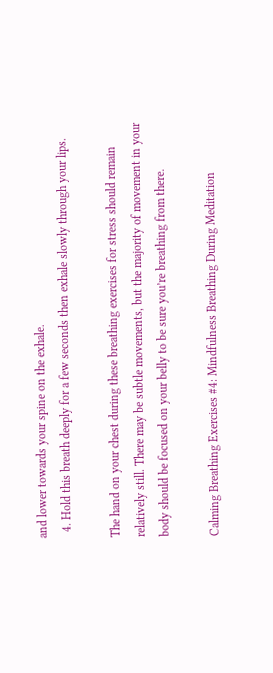and lower towards your spine on the exhale.
  4. Hold this breath deeply for a few seconds then exhale slowly through your lips.

The hand on your chest during these breathing exercises for stress should remain relatively still. There may be subtle movements, but the majority of movement in your body should be focused on your belly to be sure you’re breathing from there.

Calming Breathing Exercises #4: Mindfulness Breathing During Meditation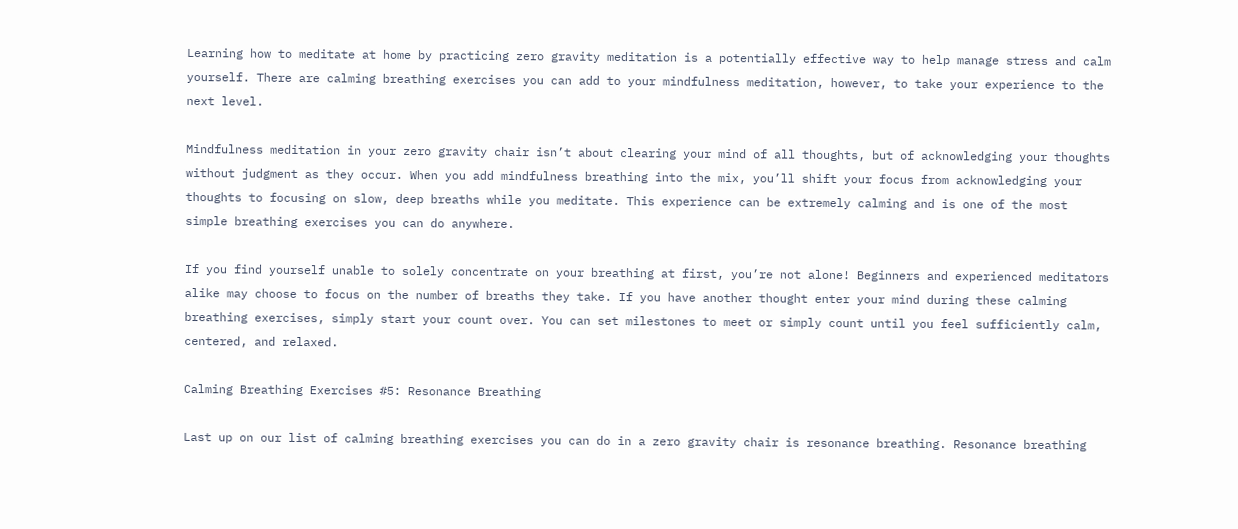Learning how to meditate at home by practicing zero gravity meditation is a potentially effective way to help manage stress and calm yourself. There are calming breathing exercises you can add to your mindfulness meditation, however, to take your experience to the next level.

Mindfulness meditation in your zero gravity chair isn’t about clearing your mind of all thoughts, but of acknowledging your thoughts without judgment as they occur. When you add mindfulness breathing into the mix, you’ll shift your focus from acknowledging your thoughts to focusing on slow, deep breaths while you meditate. This experience can be extremely calming and is one of the most simple breathing exercises you can do anywhere.

If you find yourself unable to solely concentrate on your breathing at first, you’re not alone! Beginners and experienced meditators alike may choose to focus on the number of breaths they take. If you have another thought enter your mind during these calming breathing exercises, simply start your count over. You can set milestones to meet or simply count until you feel sufficiently calm, centered, and relaxed.

Calming Breathing Exercises #5: Resonance Breathing

Last up on our list of calming breathing exercises you can do in a zero gravity chair is resonance breathing. Resonance breathing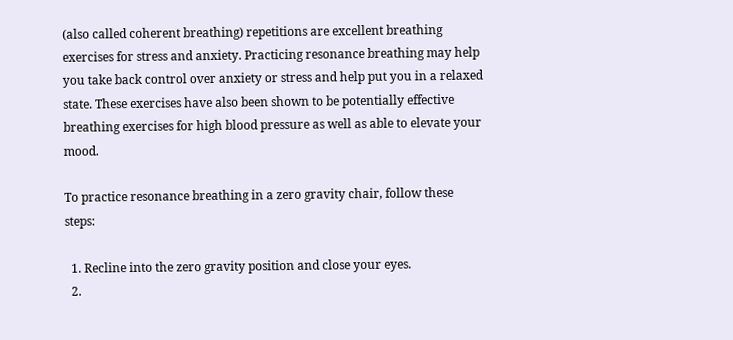(also called coherent breathing) repetitions are excellent breathing exercises for stress and anxiety. Practicing resonance breathing may help you take back control over anxiety or stress and help put you in a relaxed state. These exercises have also been shown to be potentially effective breathing exercises for high blood pressure as well as able to elevate your mood.

To practice resonance breathing in a zero gravity chair, follow these steps:

  1. Recline into the zero gravity position and close your eyes.
  2.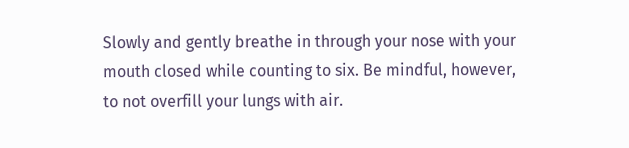Slowly and gently breathe in through your nose with your mouth closed while counting to six. Be mindful, however, to not overfill your lungs with air.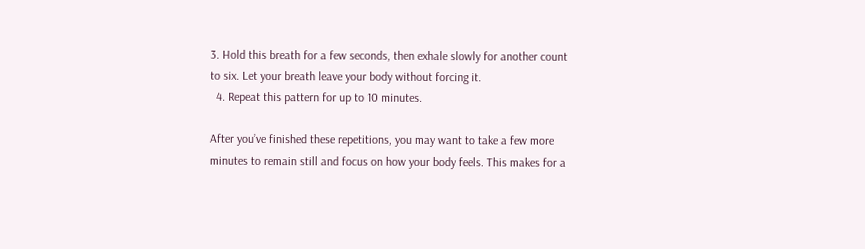3. Hold this breath for a few seconds, then exhale slowly for another count to six. Let your breath leave your body without forcing it.
  4. Repeat this pattern for up to 10 minutes.

After you’ve finished these repetitions, you may want to take a few more minutes to remain still and focus on how your body feels. This makes for a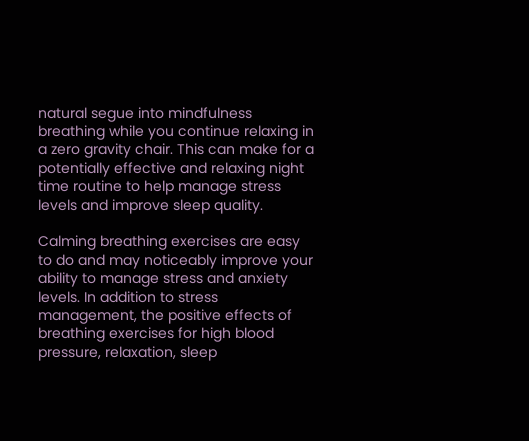natural segue into mindfulness breathing while you continue relaxing in a zero gravity chair. This can make for a potentially effective and relaxing night time routine to help manage stress levels and improve sleep quality.

Calming breathing exercises are easy to do and may noticeably improve your ability to manage stress and anxiety levels. In addition to stress management, the positive effects of breathing exercises for high blood pressure, relaxation, sleep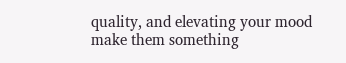quality, and elevating your mood make them something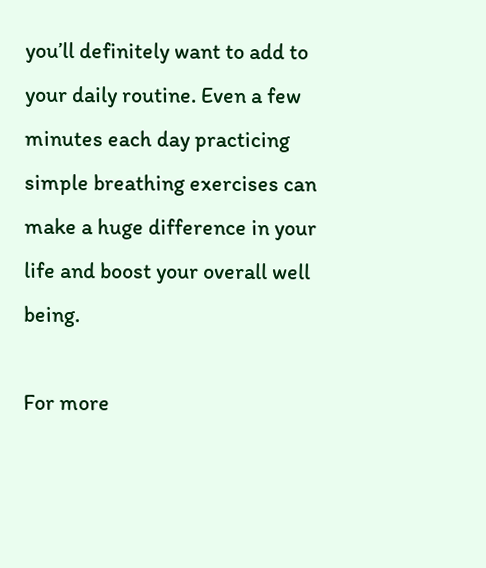you’ll definitely want to add to your daily routine. Even a few minutes each day practicing simple breathing exercises can make a huge difference in your life and boost your overall well being.

For more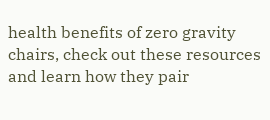health benefits of zero gravity chairs, check out these resources and learn how they pair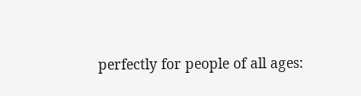perfectly for people of all ages: